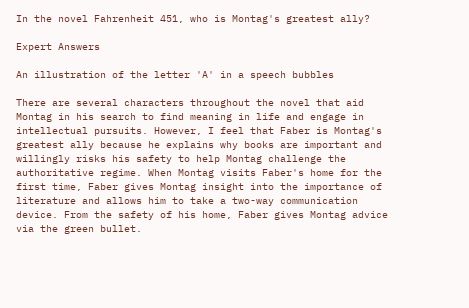In the novel Fahrenheit 451, who is Montag's greatest ally?

Expert Answers

An illustration of the letter 'A' in a speech bubbles

There are several characters throughout the novel that aid Montag in his search to find meaning in life and engage in intellectual pursuits. However, I feel that Faber is Montag's greatest ally because he explains why books are important and willingly risks his safety to help Montag challenge the authoritative regime. When Montag visits Faber's home for the first time, Faber gives Montag insight into the importance of literature and allows him to take a two-way communication device. From the safety of his home, Faber gives Montag advice via the green bullet.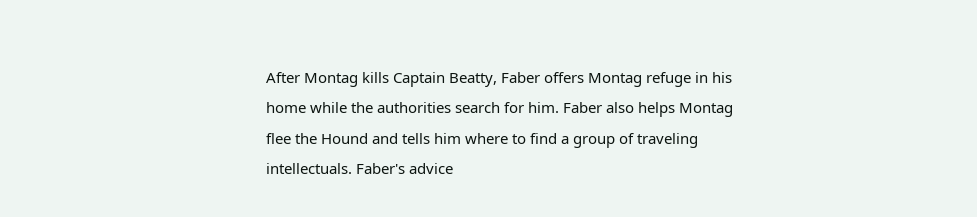After Montag kills Captain Beatty, Faber offers Montag refuge in his home while the authorities search for him. Faber also helps Montag flee the Hound and tells him where to find a group of traveling intellectuals. Faber's advice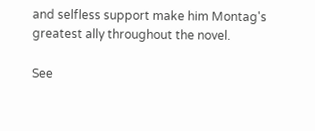and selfless support make him Montag's greatest ally throughout the novel.

See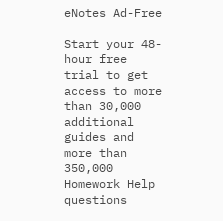eNotes Ad-Free

Start your 48-hour free trial to get access to more than 30,000 additional guides and more than 350,000 Homework Help questions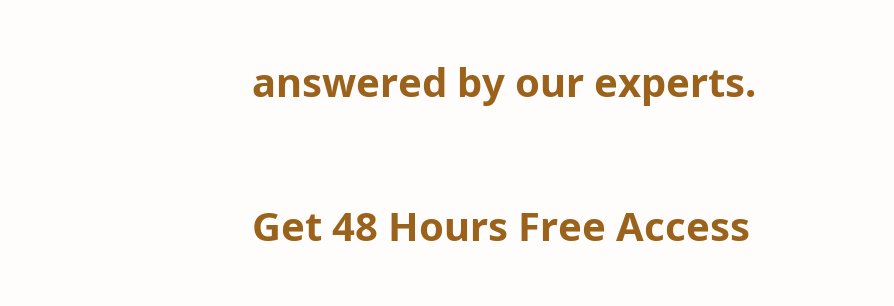answered by our experts.

Get 48 Hours Free Access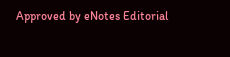Approved by eNotes Editorial